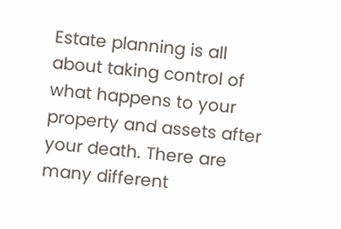Estate planning is all about taking control of what happens to your property and assets after your death. There are many different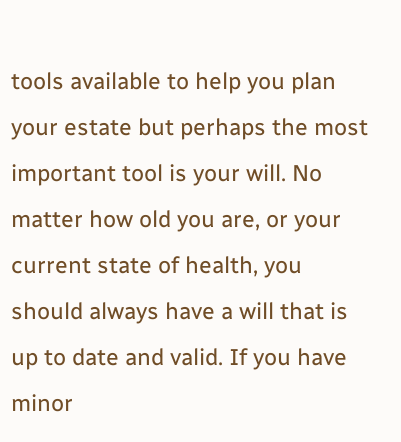tools available to help you plan your estate but perhaps the most important tool is your will. No matter how old you are, or your current state of health, you should always have a will that is up to date and valid. If you have minor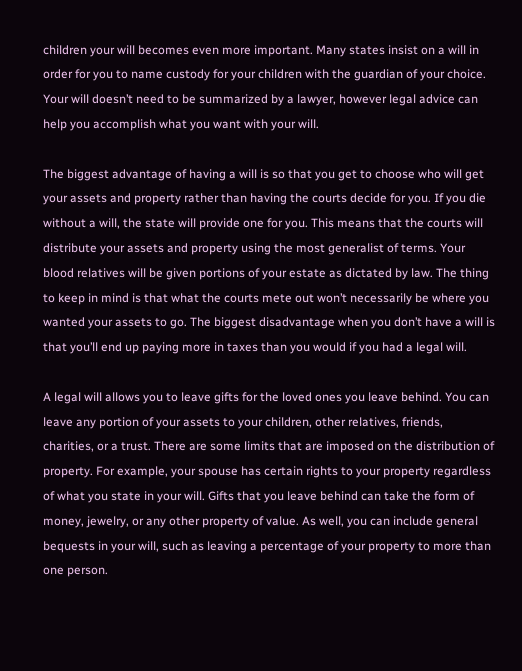children your will becomes even more important. Many states insist on a will in order for you to name custody for your children with the guardian of your choice. Your will doesn’t need to be summarized by a lawyer, however legal advice can help you accomplish what you want with your will.

The biggest advantage of having a will is so that you get to choose who will get your assets and property rather than having the courts decide for you. If you die without a will, the state will provide one for you. This means that the courts will distribute your assets and property using the most generalist of terms. Your blood relatives will be given portions of your estate as dictated by law. The thing to keep in mind is that what the courts mete out won’t necessarily be where you wanted your assets to go. The biggest disadvantage when you don’t have a will is that you’ll end up paying more in taxes than you would if you had a legal will.

A legal will allows you to leave gifts for the loved ones you leave behind. You can leave any portion of your assets to your children, other relatives, friends, charities, or a trust. There are some limits that are imposed on the distribution of property. For example, your spouse has certain rights to your property regardless of what you state in your will. Gifts that you leave behind can take the form of money, jewelry, or any other property of value. As well, you can include general bequests in your will, such as leaving a percentage of your property to more than one person.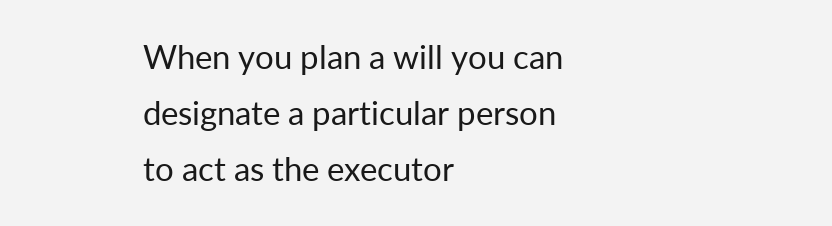When you plan a will you can designate a particular person to act as the executor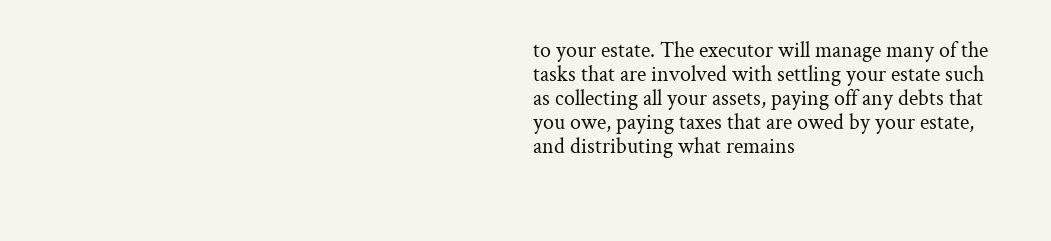to your estate. The executor will manage many of the tasks that are involved with settling your estate such as collecting all your assets, paying off any debts that you owe, paying taxes that are owed by your estate, and distributing what remains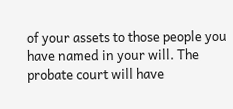of your assets to those people you have named in your will. The probate court will have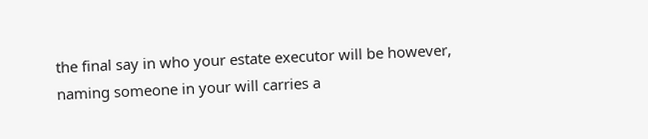the final say in who your estate executor will be however, naming someone in your will carries a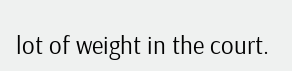lot of weight in the court.